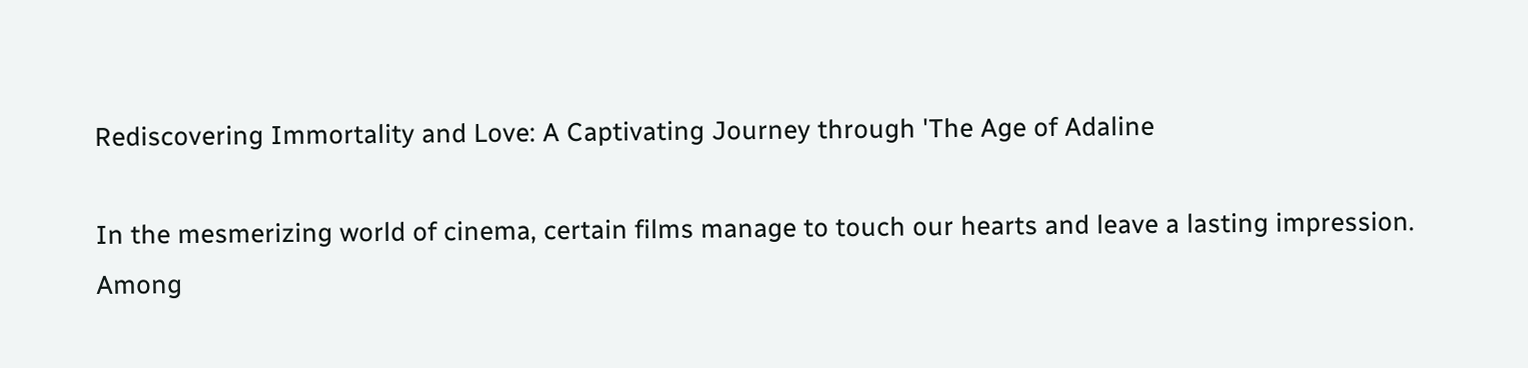Rediscovering Immortality and Love: A Captivating Journey through 'The Age of Adaline

In the mesmerizing world of cinema, certain films manage to touch our hearts and leave a lasting impression. Among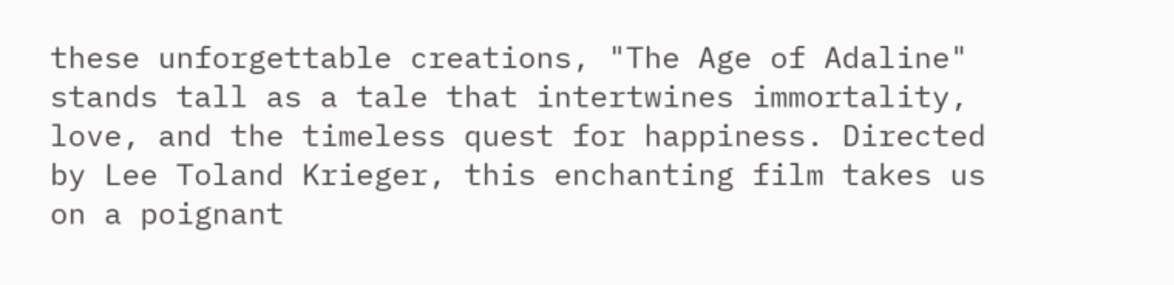these unforgettable creations, "The Age of Adaline" stands tall as a tale that intertwines immortality, love, and the timeless quest for happiness. Directed by Lee Toland Krieger, this enchanting film takes us on a poignant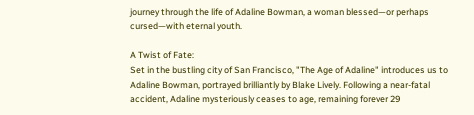journey through the life of Adaline Bowman, a woman blessed—or perhaps cursed—with eternal youth.

A Twist of Fate:
Set in the bustling city of San Francisco, "The Age of Adaline" introduces us to Adaline Bowman, portrayed brilliantly by Blake Lively. Following a near-fatal accident, Adaline mysteriously ceases to age, remaining forever 29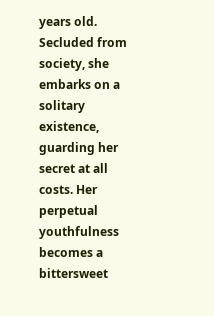years old. Secluded from society, she embarks on a solitary existence, guarding her secret at all costs. Her perpetual youthfulness becomes a bittersweet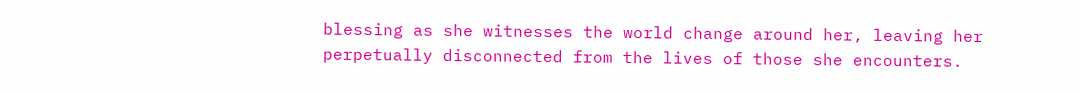blessing as she witnesses the world change around her, leaving her perpetually disconnected from the lives of those she encounters.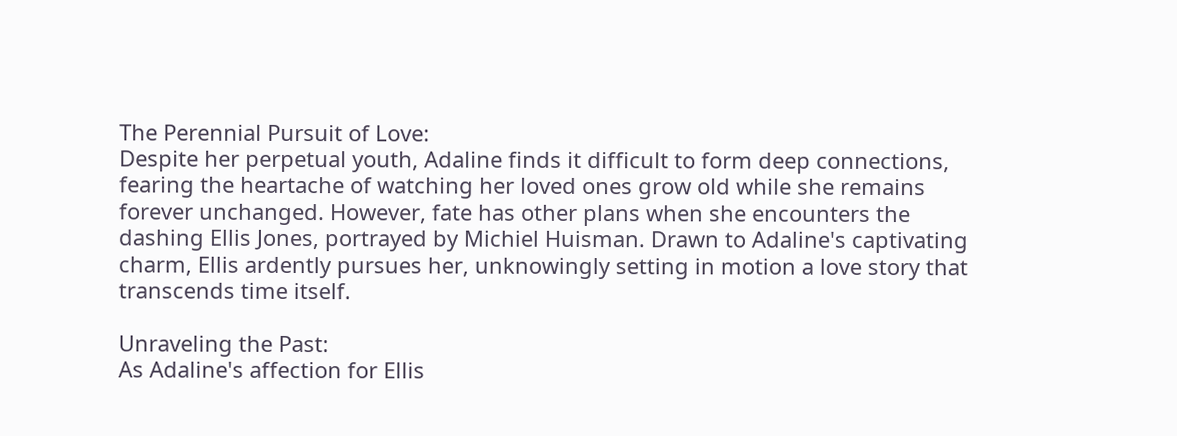The Perennial Pursuit of Love:
Despite her perpetual youth, Adaline finds it difficult to form deep connections, fearing the heartache of watching her loved ones grow old while she remains forever unchanged. However, fate has other plans when she encounters the dashing Ellis Jones, portrayed by Michiel Huisman. Drawn to Adaline's captivating charm, Ellis ardently pursues her, unknowingly setting in motion a love story that transcends time itself.

Unraveling the Past:
As Adaline's affection for Ellis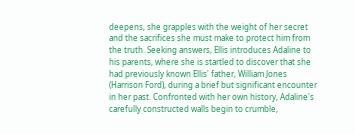deepens, she grapples with the weight of her secret and the sacrifices she must make to protect him from the truth. Seeking answers, Ellis introduces Adaline to his parents, where she is startled to discover that she had previously known Ellis' father, William Jones (Harrison Ford), during a brief but significant encounter in her past. Confronted with her own history, Adaline's carefully constructed walls begin to crumble,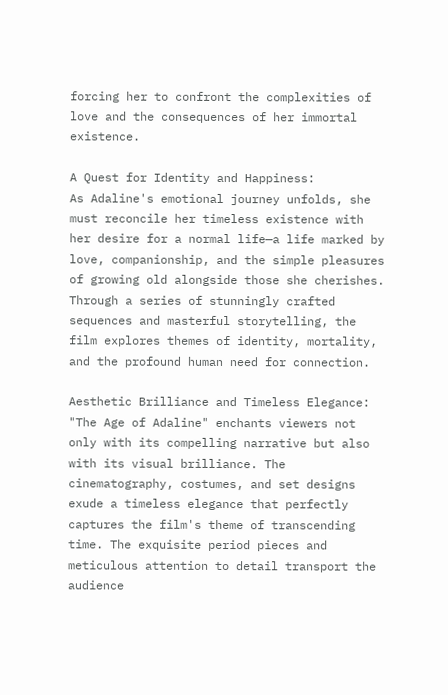forcing her to confront the complexities of love and the consequences of her immortal existence.

A Quest for Identity and Happiness:
As Adaline's emotional journey unfolds, she must reconcile her timeless existence with her desire for a normal life—a life marked by love, companionship, and the simple pleasures of growing old alongside those she cherishes. Through a series of stunningly crafted sequences and masterful storytelling, the film explores themes of identity, mortality, and the profound human need for connection.

Aesthetic Brilliance and Timeless Elegance:
"The Age of Adaline" enchants viewers not only with its compelling narrative but also with its visual brilliance. The cinematography, costumes, and set designs exude a timeless elegance that perfectly captures the film's theme of transcending time. The exquisite period pieces and meticulous attention to detail transport the audience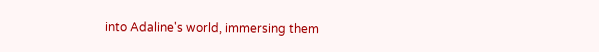into Adaline's world, immersing them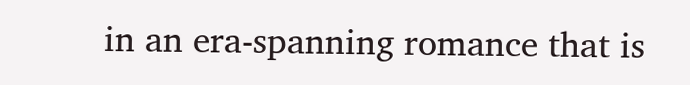in an era-spanning romance that is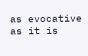as evocative as it is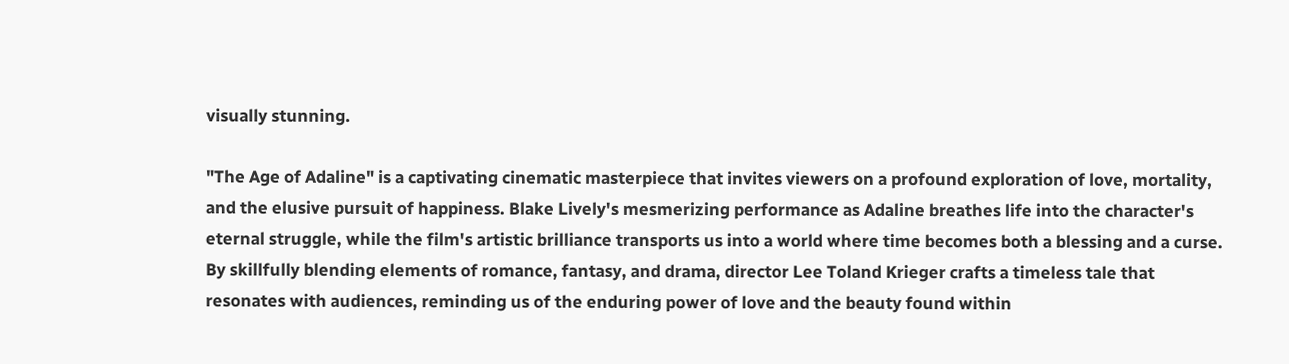visually stunning.

"The Age of Adaline" is a captivating cinematic masterpiece that invites viewers on a profound exploration of love, mortality, and the elusive pursuit of happiness. Blake Lively's mesmerizing performance as Adaline breathes life into the character's eternal struggle, while the film's artistic brilliance transports us into a world where time becomes both a blessing and a curse. By skillfully blending elements of romance, fantasy, and drama, director Lee Toland Krieger crafts a timeless tale that resonates with audiences, reminding us of the enduring power of love and the beauty found within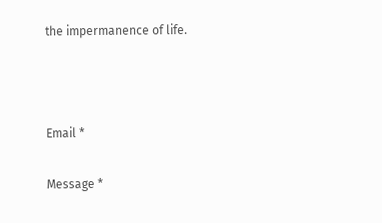the impermanence of life.



Email *

Message *